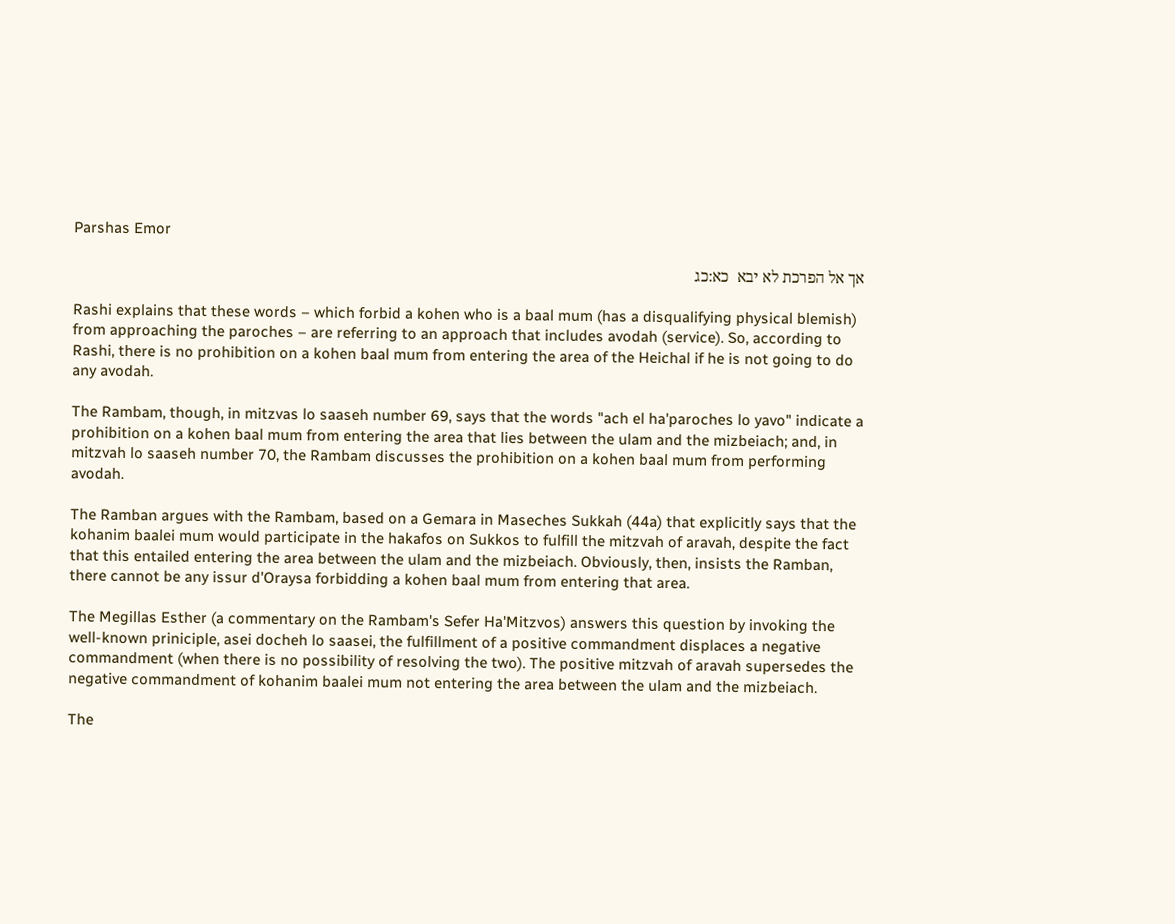Parshas Emor

אך אל הפרכת לא יבא  כא:כג

Rashi explains that these words – which forbid a kohen who is a baal mum (has a disqualifying physical blemish) from approaching the paroches – are referring to an approach that includes avodah (service). So, according to Rashi, there is no prohibition on a kohen baal mum from entering the area of the Heichal if he is not going to do any avodah.

The Rambam, though, in mitzvas lo saaseh number 69, says that the words "ach el ha'paroches lo yavo" indicate a prohibition on a kohen baal mum from entering the area that lies between the ulam and the mizbeiach; and, in mitzvah lo saaseh number 70, the Rambam discusses the prohibition on a kohen baal mum from performing avodah.

The Ramban argues with the Rambam, based on a Gemara in Maseches Sukkah (44a) that explicitly says that the kohanim baalei mum would participate in the hakafos on Sukkos to fulfill the mitzvah of aravah, despite the fact that this entailed entering the area between the ulam and the mizbeiach. Obviously, then, insists the Ramban, there cannot be any issur d'Oraysa forbidding a kohen baal mum from entering that area.

The Megillas Esther (a commentary on the Rambam's Sefer Ha'Mitzvos) answers this question by invoking the well-known priniciple, asei docheh lo saasei, the fulfillment of a positive commandment displaces a negative commandment (when there is no possibility of resolving the two). The positive mitzvah of aravah supersedes the negative commandment of kohanim baalei mum not entering the area between the ulam and the mizbeiach.

The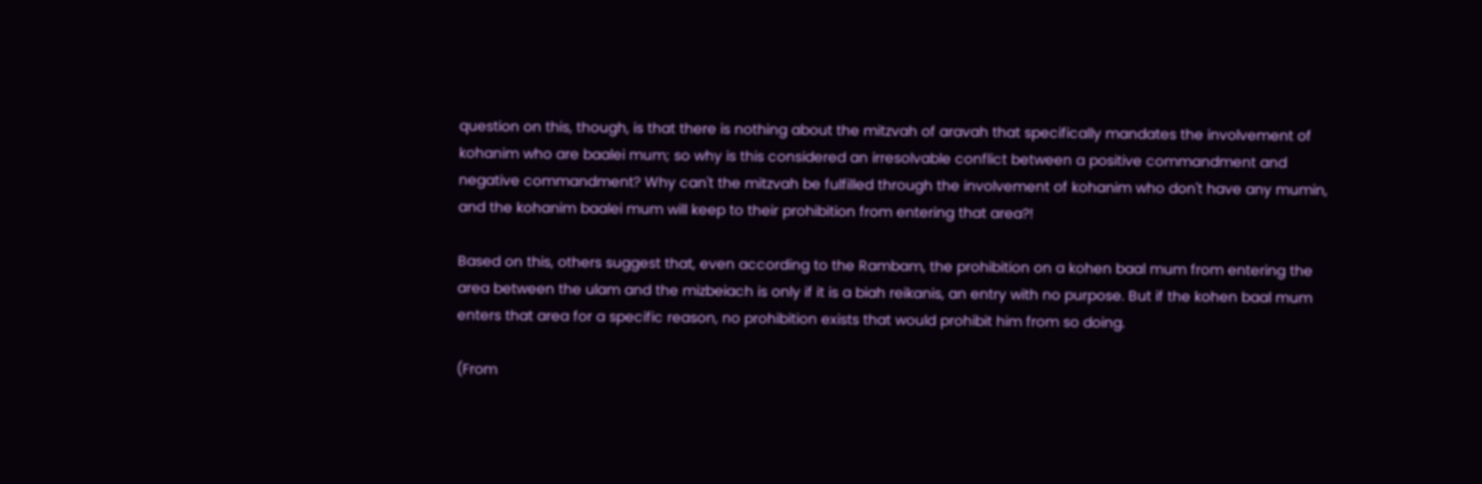question on this, though, is that there is nothing about the mitzvah of aravah that specifically mandates the involvement of kohanim who are baalei mum; so why is this considered an irresolvable conflict between a positive commandment and negative commandment? Why can't the mitzvah be fulfilled through the involvement of kohanim who don't have any mumin, and the kohanim baalei mum will keep to their prohibition from entering that area?!

Based on this, others suggest that, even according to the Rambam, the prohibition on a kohen baal mum from entering the area between the ulam and the mizbeiach is only if it is a biah reikanis, an entry with no purpose. But if the kohen baal mum enters that area for a specific reason, no prohibition exists that would prohibit him from so doing.

(From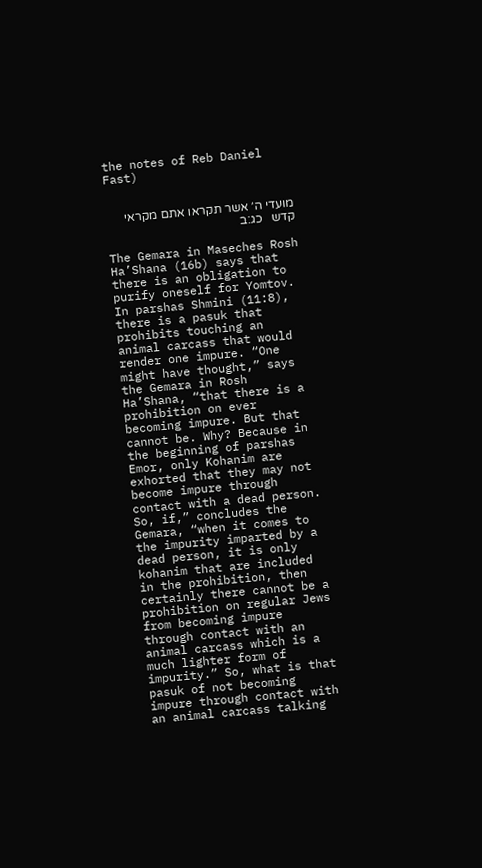the notes of Reb Daniel Fast)


מועדי ה׳ אשר תקראו אתם מקראי קדש   כג:ב

The Gemara in Maseches Rosh Ha’Shana (16b) says that there is an obligation to purify oneself for Yomtov. In parshas Shmini (11:8), there is a pasuk that prohibits touching an animal carcass that would render one impure. “One might have thought,” says the Gemara in Rosh Ha’Shana, “that there is a prohibition on ever becoming impure. But that cannot be. Why? Because in the beginning of parshas Emor, only Kohanim are exhorted that they may not become impure through contact with a dead person. So, if,” concludes the Gemara, “when it comes to the impurity imparted by a dead person, it is only kohanim that are included in the prohibition, then certainly there cannot be a prohibition on regular Jews from becoming impure through contact with an animal carcass which is a much lighter form of impurity.” So, what is that pasuk of not becoming impure through contact with an animal carcass talking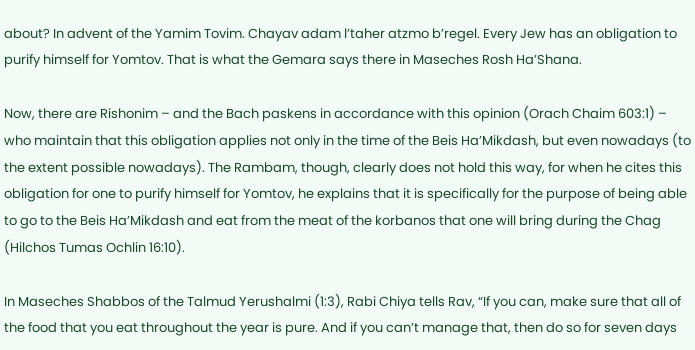about? In advent of the Yamim Tovim. Chayav adam l’taher atzmo b’regel. Every Jew has an obligation to purify himself for Yomtov. That is what the Gemara says there in Maseches Rosh Ha’Shana.

Now, there are Rishonim – and the Bach paskens in accordance with this opinion (Orach Chaim 603:1) – who maintain that this obligation applies not only in the time of the Beis Ha’Mikdash, but even nowadays (to the extent possible nowadays). The Rambam, though, clearly does not hold this way, for when he cites this obligation for one to purify himself for Yomtov, he explains that it is specifically for the purpose of being able to go to the Beis Ha’Mikdash and eat from the meat of the korbanos that one will bring during the Chag (Hilchos Tumas Ochlin 16:10).

In Maseches Shabbos of the Talmud Yerushalmi (1:3), Rabi Chiya tells Rav, “If you can, make sure that all of the food that you eat throughout the year is pure. And if you can’t manage that, then do so for seven days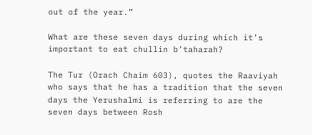out of the year.”

What are these seven days during which it’s important to eat chullin b’taharah?

The Tur (Orach Chaim 603), quotes the Raaviyah who says that he has a tradition that the seven days the Yerushalmi is referring to are the seven days between Rosh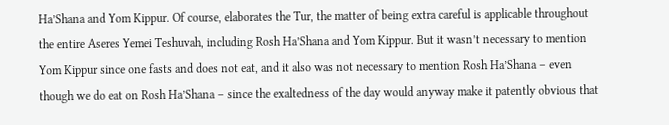Ha’Shana and Yom Kippur. Of course, elaborates the Tur, the matter of being extra careful is applicable throughout the entire Aseres Yemei Teshuvah, including Rosh Ha’Shana and Yom Kippur. But it wasn’t necessary to mention Yom Kippur since one fasts and does not eat, and it also was not necessary to mention Rosh Ha’Shana – even though we do eat on Rosh Ha’Shana – since the exaltedness of the day would anyway make it patently obvious that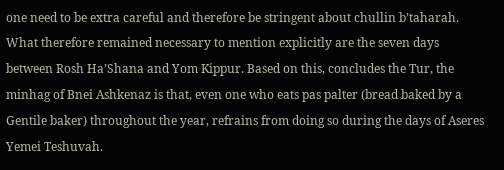one need to be extra careful and therefore be stringent about chullin b’taharah. What therefore remained necessary to mention explicitly are the seven days between Rosh Ha’Shana and Yom Kippur. Based on this, concludes the Tur, the minhag of Bnei Ashkenaz is that, even one who eats pas palter (bread baked by a Gentile baker) throughout the year, refrains from doing so during the days of Aseres Yemei Teshuvah.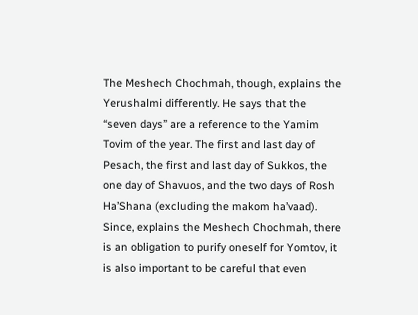The Meshech Chochmah, though, explains the Yerushalmi differently. He says that the “seven days” are a reference to the Yamim Tovim of the year. The first and last day of Pesach, the first and last day of Sukkos, the one day of Shavuos, and the two days of Rosh Ha’Shana (excluding the makom ha’vaad). Since, explains the Meshech Chochmah, there is an obligation to purify oneself for Yomtov, it is also important to be careful that even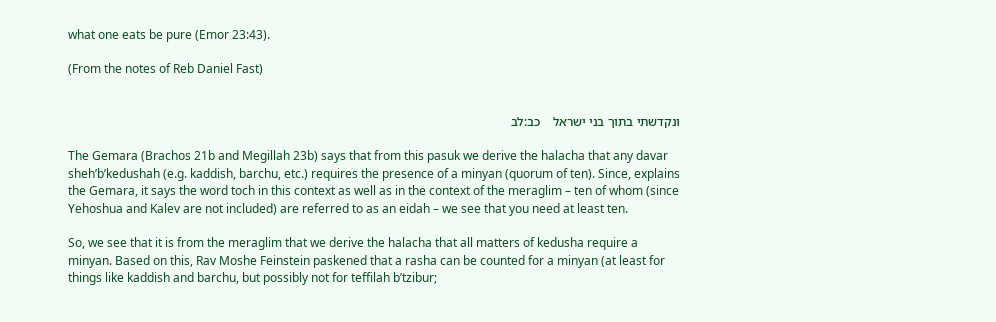what one eats be pure (Emor 23:43).

(From the notes of Reb Daniel Fast)


ונקדשתי בתוך בני ישראל    כב:לב

The Gemara (Brachos 21b and Megillah 23b) says that from this pasuk we derive the halacha that any davar sheh’b’kedushah (e.g. kaddish, barchu, etc.) requires the presence of a minyan (quorum of ten). Since, explains the Gemara, it says the word toch in this context as well as in the context of the meraglim – ten of whom (since Yehoshua and Kalev are not included) are referred to as an eidah – we see that you need at least ten.

So, we see that it is from the meraglim that we derive the halacha that all matters of kedusha require a minyan. Based on this, Rav Moshe Feinstein paskened that a rasha can be counted for a minyan (at least for things like kaddish and barchu, but possibly not for teffilah b’tzibur;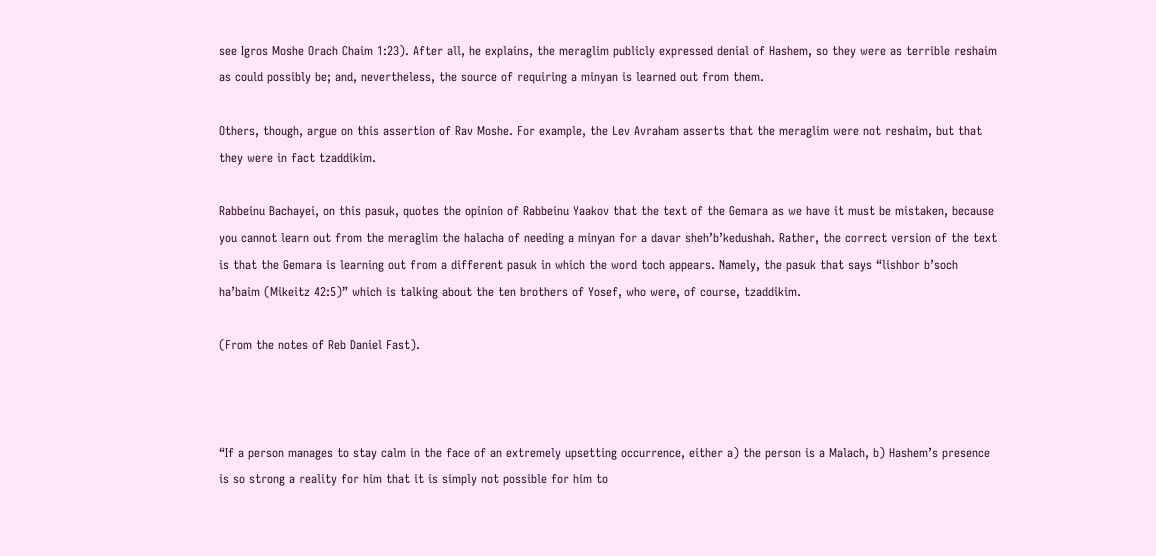see Igros Moshe Orach Chaim 1:23). After all, he explains, the meraglim publicly expressed denial of Hashem, so they were as terrible reshaim as could possibly be; and, nevertheless, the source of requiring a minyan is learned out from them.

Others, though, argue on this assertion of Rav Moshe. For example, the Lev Avraham asserts that the meraglim were not reshaim, but that they were in fact tzaddikim.

Rabbeinu Bachayei, on this pasuk, quotes the opinion of Rabbeinu Yaakov that the text of the Gemara as we have it must be mistaken, because you cannot learn out from the meraglim the halacha of needing a minyan for a davar sheh’b’kedushah. Rather, the correct version of the text is that the Gemara is learning out from a different pasuk in which the word toch appears. Namely, the pasuk that says “lishbor b’soch ha’baim (Mikeitz 42:5)” which is talking about the ten brothers of Yosef, who were, of course, tzaddikim.

(From the notes of Reb Daniel Fast).



“If a person manages to stay calm in the face of an extremely upsetting occurrence, either a) the person is a Malach, b) Hashem’s presence is so strong a reality for him that it is simply not possible for him to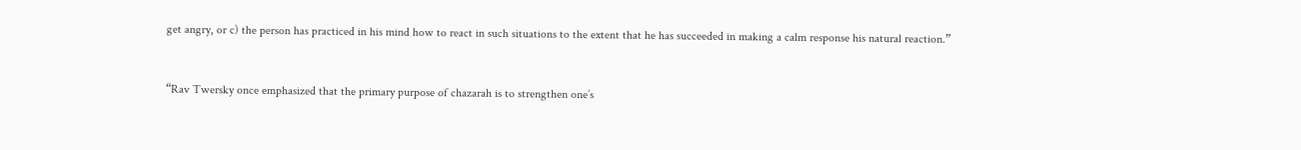get angry, or c) the person has practiced in his mind how to react in such situations to the extent that he has succeeded in making a calm response his natural reaction.”



“Rav Twersky once emphasized that the primary purpose of chazarah is to strengthen one’s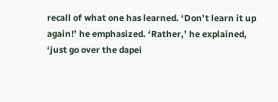recall of what one has learned. ‘Don’t learn it up again!’ he emphasized. ‘Rather,’ he explained, ‘just go over the dapei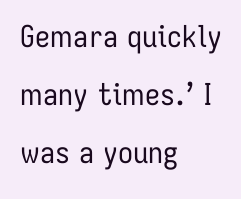Gemara quickly many times.’ I was a young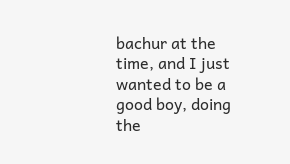bachur at the time, and I just wanted to be a good boy, doing the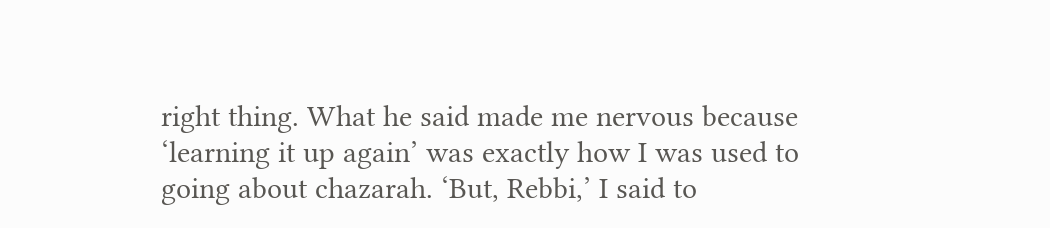right thing. What he said made me nervous because ‘learning it up again’ was exactly how I was used to going about chazarah. ‘But, Rebbi,’ I said to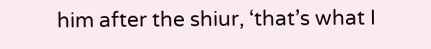him after the shiur, ‘that’s what I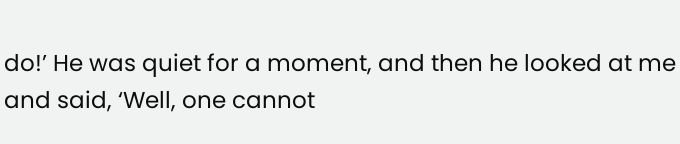do!’ He was quiet for a moment, and then he looked at me and said, ‘Well, one cannot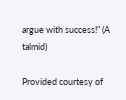argue with success!” (A talmid)

Provided courtesy of